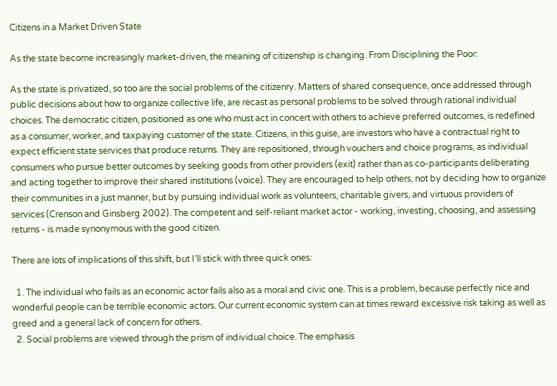Citizens in a Market Driven State

As the state become increasingly market-driven, the meaning of citizenship is changing. From Disciplining the Poor:

As the state is privatized, so too are the social problems of the citizenry. Matters of shared consequence, once addressed through public decisions about how to organize collective life, are recast as personal problems to be solved through rational individual choices. The democratic citizen, positioned as one who must act in concert with others to achieve preferred outcomes, is redefined as a consumer, worker, and taxpaying customer of the state. Citizens, in this guise, are investors who have a contractual right to expect efficient state services that produce returns. They are repositioned, through vouchers and choice programs, as individual consumers who pursue better outcomes by seeking goods from other providers (exit) rather than as co-participants deliberating and acting together to improve their shared institutions (voice). They are encouraged to help others, not by deciding how to organize their communities in a just manner, but by pursuing individual work as volunteers, charitable givers, and virtuous providers of services (Crenson and Ginsberg 2002). The competent and self-reliant market actor - working, investing, choosing, and assessing returns - is made synonymous with the good citizen.

There are lots of implications of this shift, but I’ll stick with three quick ones:

  1. The individual who fails as an economic actor fails also as a moral and civic one. This is a problem, because perfectly nice and wonderful people can be terrible economic actors. Our current economic system can at times reward excessive risk taking as well as greed and a general lack of concern for others.
  2. Social problems are viewed through the prism of individual choice. The emphasis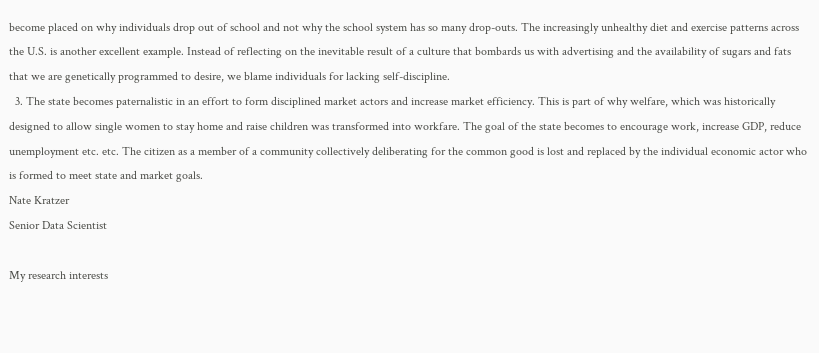become placed on why individuals drop out of school and not why the school system has so many drop-outs. The increasingly unhealthy diet and exercise patterns across the U.S. is another excellent example. Instead of reflecting on the inevitable result of a culture that bombards us with advertising and the availability of sugars and fats that we are genetically programmed to desire, we blame individuals for lacking self-discipline.
  3. The state becomes paternalistic in an effort to form disciplined market actors and increase market efficiency. This is part of why welfare, which was historically designed to allow single women to stay home and raise children was transformed into workfare. The goal of the state becomes to encourage work, increase GDP, reduce unemployment etc. etc. The citizen as a member of a community collectively deliberating for the common good is lost and replaced by the individual economic actor who is formed to meet state and market goals.
Nate Kratzer
Senior Data Scientist

My research interests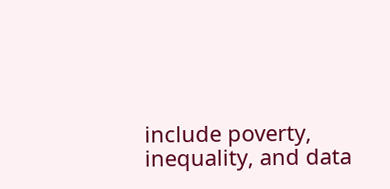include poverty, inequality, and data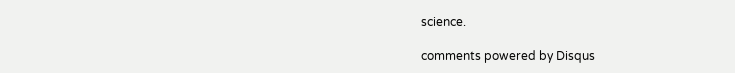science.

comments powered by Disqus